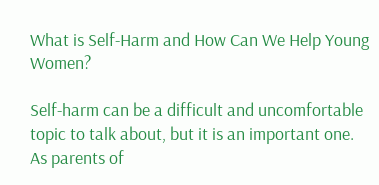What is Self-Harm and How Can We Help Young Women?

Self-harm can be a difficult and uncomfortable topic to talk about, but it is an important one. As parents of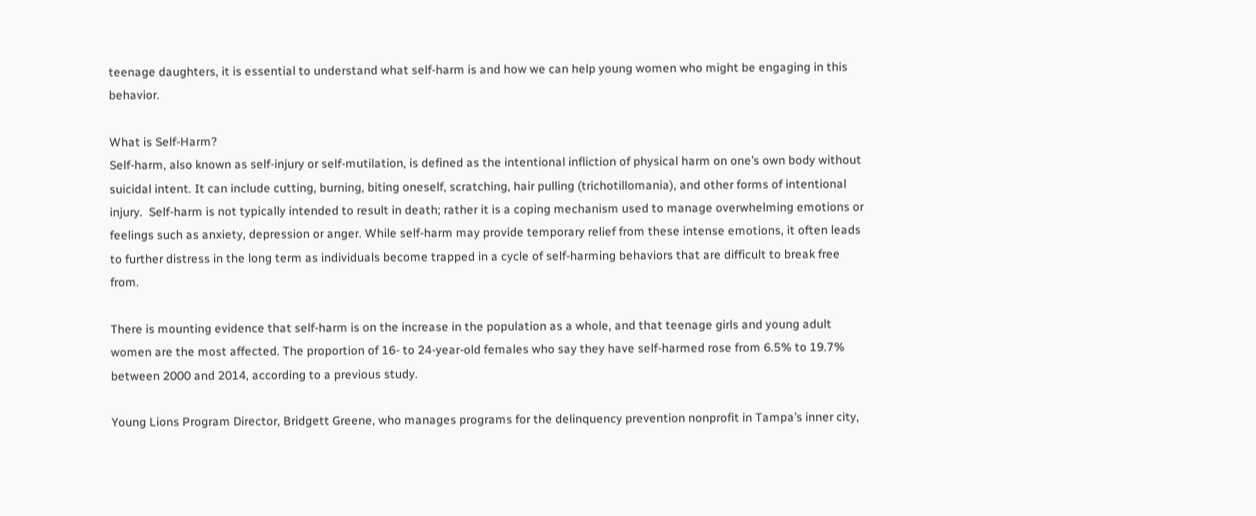teenage daughters, it is essential to understand what self-harm is and how we can help young women who might be engaging in this behavior.

What is Self-Harm?
Self-harm, also known as self-injury or self-mutilation, is defined as the intentional infliction of physical harm on one’s own body without suicidal intent. It can include cutting, burning, biting oneself, scratching, hair pulling (trichotillomania), and other forms of intentional injury.  Self-harm is not typically intended to result in death; rather it is a coping mechanism used to manage overwhelming emotions or feelings such as anxiety, depression or anger. While self-harm may provide temporary relief from these intense emotions, it often leads to further distress in the long term as individuals become trapped in a cycle of self-harming behaviors that are difficult to break free from.

There is mounting evidence that self-harm is on the increase in the population as a whole, and that teenage girls and young adult women are the most affected. The proportion of 16- to 24-year-old females who say they have self-harmed rose from 6.5% to 19.7% between 2000 and 2014, according to a previous study.

Young Lions Program Director, Bridgett Greene, who manages programs for the delinquency prevention nonprofit in Tampa’s inner city,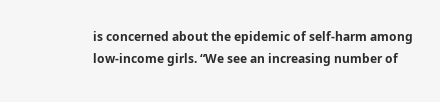is concerned about the epidemic of self-harm among low-income girls. “We see an increasing number of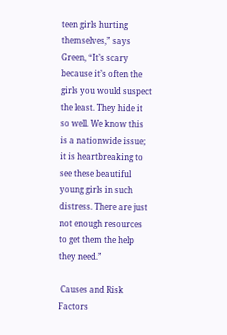teen girls hurting themselves,” says Green, “It’s scary because it’s often the girls you would suspect the least. They hide it so well. We know this is a nationwide issue; it is heartbreaking to see these beautiful young girls in such distress. There are just not enough resources to get them the help they need.”

 Causes and Risk Factors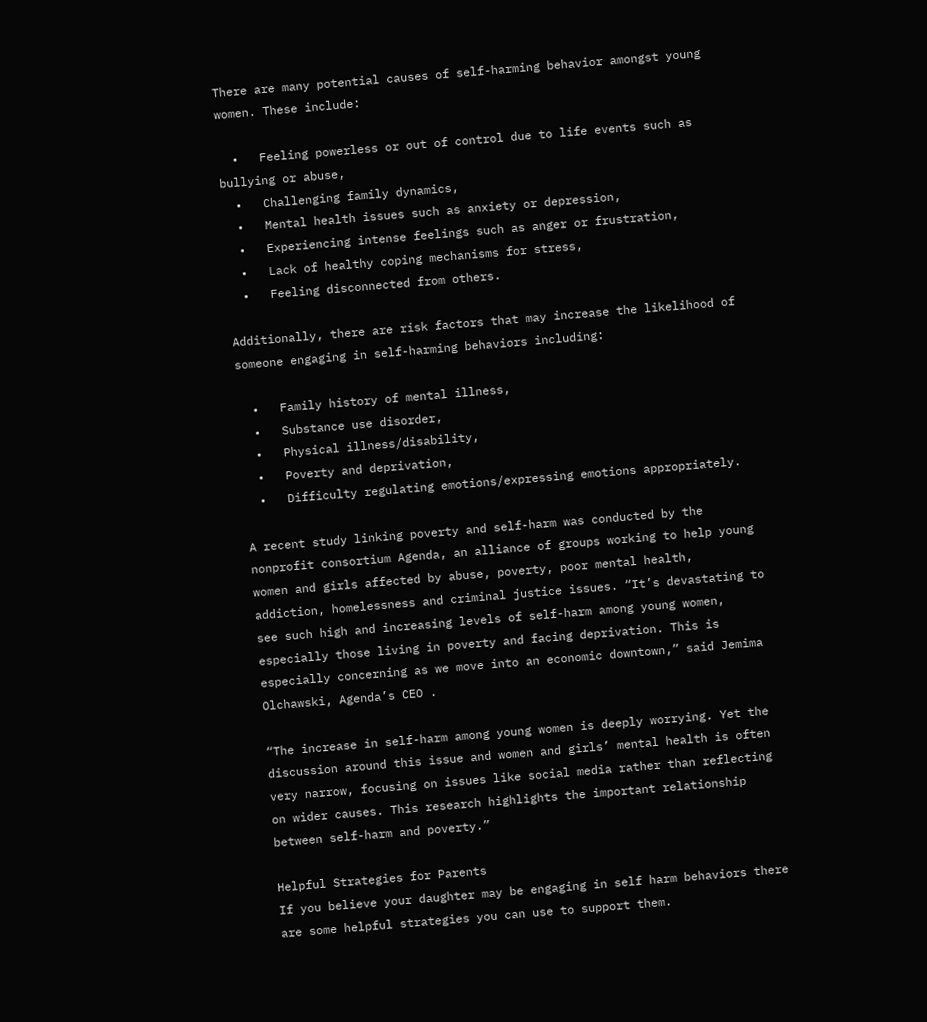There are many potential causes of self-harming behavior amongst young women. These include:

  •   Feeling powerless or out of control due to life events such as bullying or abuse,
  •   Challenging family dynamics,
  •   Mental health issues such as anxiety or depression,
  •   Experiencing intense feelings such as anger or frustration,
  •   Lack of healthy coping mechanisms for stress,
  •   Feeling disconnected from others.

Additionally, there are risk factors that may increase the likelihood of someone engaging in self-harming behaviors including:

  •   Family history of mental illness,
  •   Substance use disorder,
  •   Physical illness/disability,
  •   Poverty and deprivation,
  •   Difficulty regulating emotions/expressing emotions appropriately.

A recent study linking poverty and self-harm was conducted by the nonprofit consortium Agenda, an alliance of groups working to help young women and girls affected by abuse, poverty, poor mental health, addiction, homelessness and criminal justice issues. “It’s devastating to see such high and increasing levels of self-harm among young women, especially those living in poverty and facing deprivation. This is especially concerning as we move into an economic downtown,” said Jemima Olchawski, Agenda’s CEO .

“The increase in self-harm among young women is deeply worrying. Yet the discussion around this issue and women and girls’ mental health is often very narrow, focusing on issues like social media rather than reflecting on wider causes. This research highlights the important relationship between self-harm and poverty.”

Helpful Strategies for Parents
If you believe your daughter may be engaging in self harm behaviors there are some helpful strategies you can use to support them.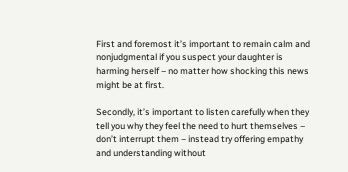First and foremost it’s important to remain calm and nonjudgmental if you suspect your daughter is harming herself – no matter how shocking this news might be at first.

Secondly, it’s important to listen carefully when they tell you why they feel the need to hurt themselves – don’t interrupt them – instead try offering empathy and understanding without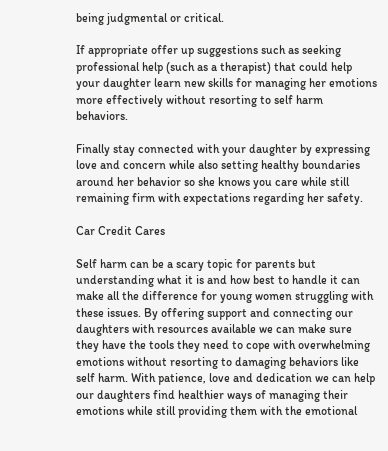being judgmental or critical.

If appropriate offer up suggestions such as seeking professional help (such as a therapist) that could help your daughter learn new skills for managing her emotions more effectively without resorting to self harm behaviors.

Finally stay connected with your daughter by expressing love and concern while also setting healthy boundaries around her behavior so she knows you care while still remaining firm with expectations regarding her safety.

Car Credit Cares

Self harm can be a scary topic for parents but understanding what it is and how best to handle it can make all the difference for young women struggling with these issues. By offering support and connecting our daughters with resources available we can make sure they have the tools they need to cope with overwhelming emotions without resorting to damaging behaviors like self harm. With patience, love and dedication we can help our daughters find healthier ways of managing their emotions while still providing them with the emotional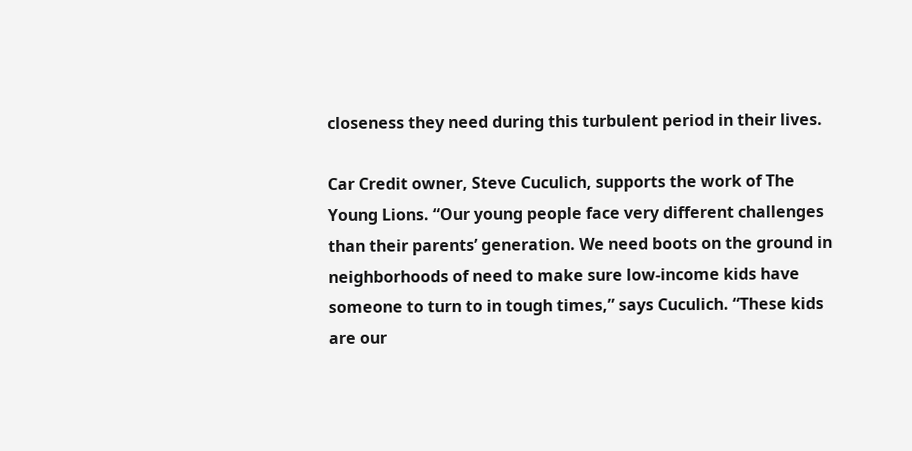closeness they need during this turbulent period in their lives.

Car Credit owner, Steve Cuculich, supports the work of The Young Lions. “Our young people face very different challenges than their parents’ generation. We need boots on the ground in neighborhoods of need to make sure low-income kids have someone to turn to in tough times,” says Cuculich. “These kids are our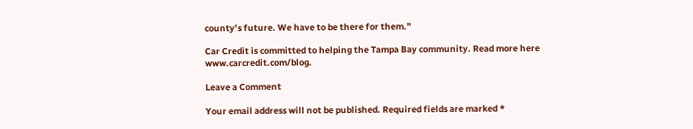county’s future. We have to be there for them.”

Car Credit is committed to helping the Tampa Bay community. Read more here www.carcredit.com/blog.

Leave a Comment

Your email address will not be published. Required fields are marked *